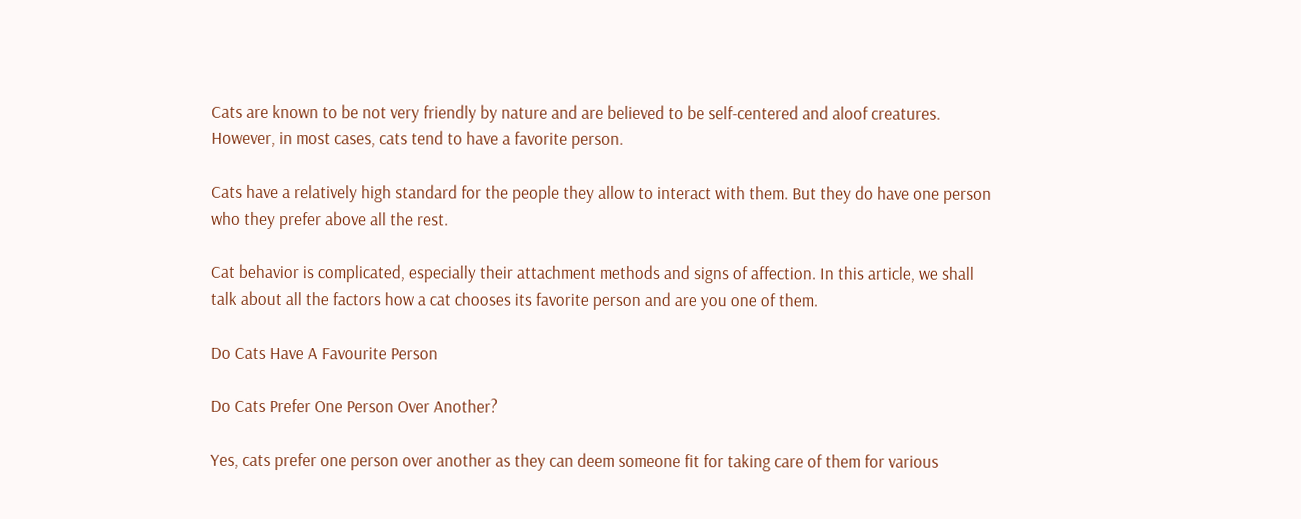Cats are known to be not very friendly by nature and are believed to be self-centered and aloof creatures. However, in most cases, cats tend to have a favorite person.

Cats have a relatively high standard for the people they allow to interact with them. But they do have one person who they prefer above all the rest.

Cat behavior is complicated, especially their attachment methods and signs of affection. In this article, we shall talk about all the factors how a cat chooses its favorite person and are you one of them.

Do Cats Have A Favourite Person

Do Cats Prefer One Person Over Another?

Yes, cats prefer one person over another as they can deem someone fit for taking care of them for various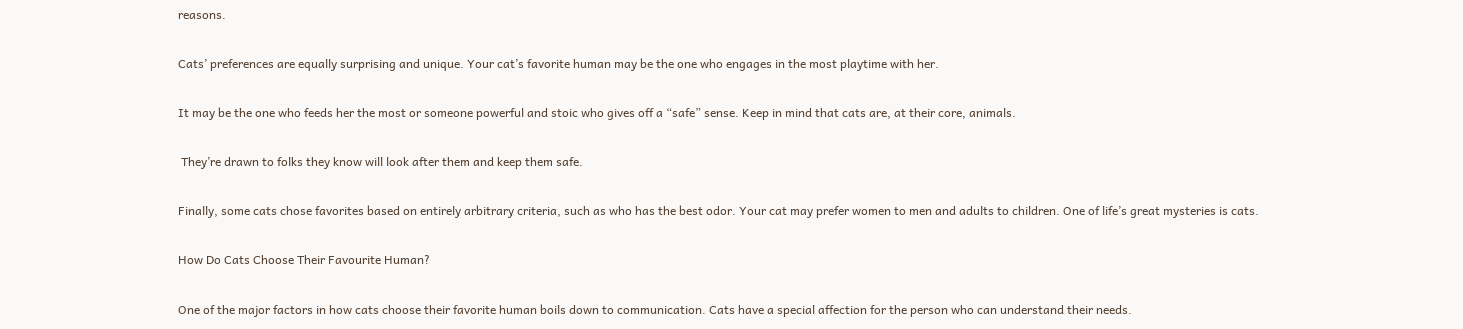reasons.

Cats’ preferences are equally surprising and unique. Your cat’s favorite human may be the one who engages in the most playtime with her.

It may be the one who feeds her the most or someone powerful and stoic who gives off a “safe” sense. Keep in mind that cats are, at their core, animals.

 They’re drawn to folks they know will look after them and keep them safe.

Finally, some cats chose favorites based on entirely arbitrary criteria, such as who has the best odor. Your cat may prefer women to men and adults to children. One of life’s great mysteries is cats.

How Do Cats Choose Their Favourite Human?

One of the major factors in how cats choose their favorite human boils down to communication. Cats have a special affection for the person who can understand their needs.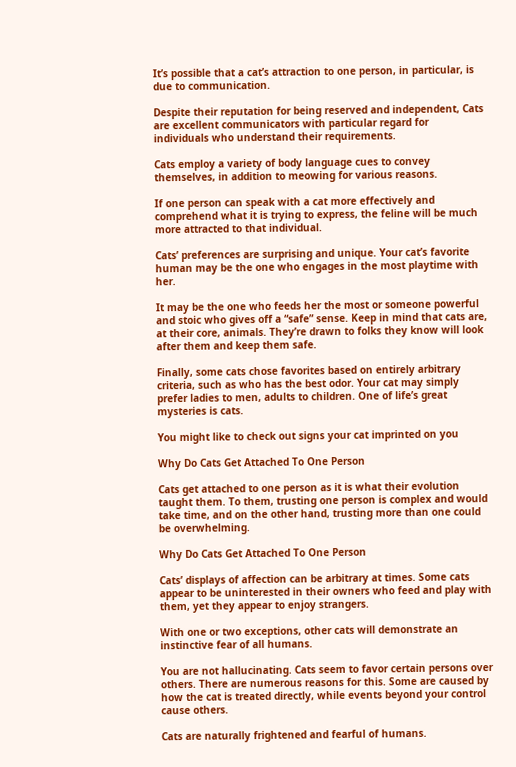It’s possible that a cat’s attraction to one person, in particular, is due to communication.

Despite their reputation for being reserved and independent, Cats are excellent communicators with particular regard for individuals who understand their requirements.

Cats employ a variety of body language cues to convey themselves, in addition to meowing for various reasons.

If one person can speak with a cat more effectively and comprehend what it is trying to express, the feline will be much more attracted to that individual.

Cats’ preferences are surprising and unique. Your cat’s favorite human may be the one who engages in the most playtime with her.

It may be the one who feeds her the most or someone powerful and stoic who gives off a “safe” sense. Keep in mind that cats are, at their core, animals. They’re drawn to folks they know will look after them and keep them safe.

Finally, some cats chose favorites based on entirely arbitrary criteria, such as who has the best odor. Your cat may simply prefer ladies to men, adults to children. One of life’s great mysteries is cats.

You might like to check out signs your cat imprinted on you

Why Do Cats Get Attached To One Person

Cats get attached to one person as it is what their evolution taught them. To them, trusting one person is complex and would take time, and on the other hand, trusting more than one could be overwhelming.

Why Do Cats Get Attached To One Person

Cats’ displays of affection can be arbitrary at times. Some cats appear to be uninterested in their owners who feed and play with them, yet they appear to enjoy strangers.

With one or two exceptions, other cats will demonstrate an instinctive fear of all humans.

You are not hallucinating. Cats seem to favor certain persons over others. There are numerous reasons for this. Some are caused by how the cat is treated directly, while events beyond your control cause others.

Cats are naturally frightened and fearful of humans.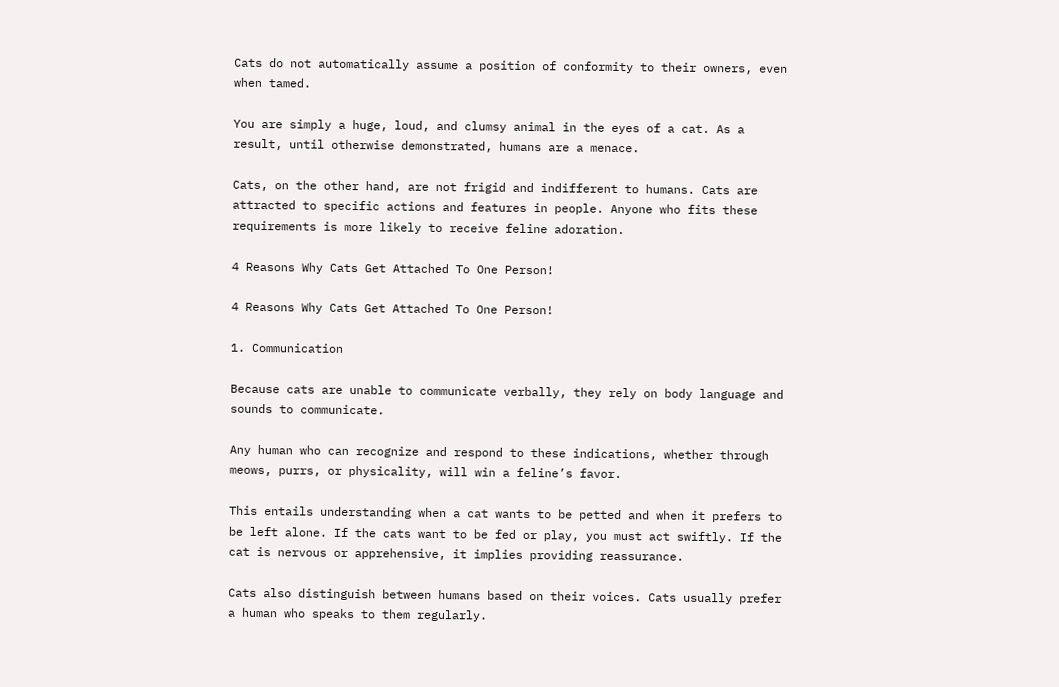Cats do not automatically assume a position of conformity to their owners, even when tamed.

You are simply a huge, loud, and clumsy animal in the eyes of a cat. As a result, until otherwise demonstrated, humans are a menace.

Cats, on the other hand, are not frigid and indifferent to humans. Cats are attracted to specific actions and features in people. Anyone who fits these requirements is more likely to receive feline adoration.

4 Reasons Why Cats Get Attached To One Person!

4 Reasons Why Cats Get Attached To One Person!

1. Communication

Because cats are unable to communicate verbally, they rely on body language and sounds to communicate.

Any human who can recognize and respond to these indications, whether through meows, purrs, or physicality, will win a feline’s favor.

This entails understanding when a cat wants to be petted and when it prefers to be left alone. If the cats want to be fed or play, you must act swiftly. If the cat is nervous or apprehensive, it implies providing reassurance.

Cats also distinguish between humans based on their voices. Cats usually prefer a human who speaks to them regularly.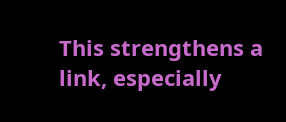This strengthens a link, especially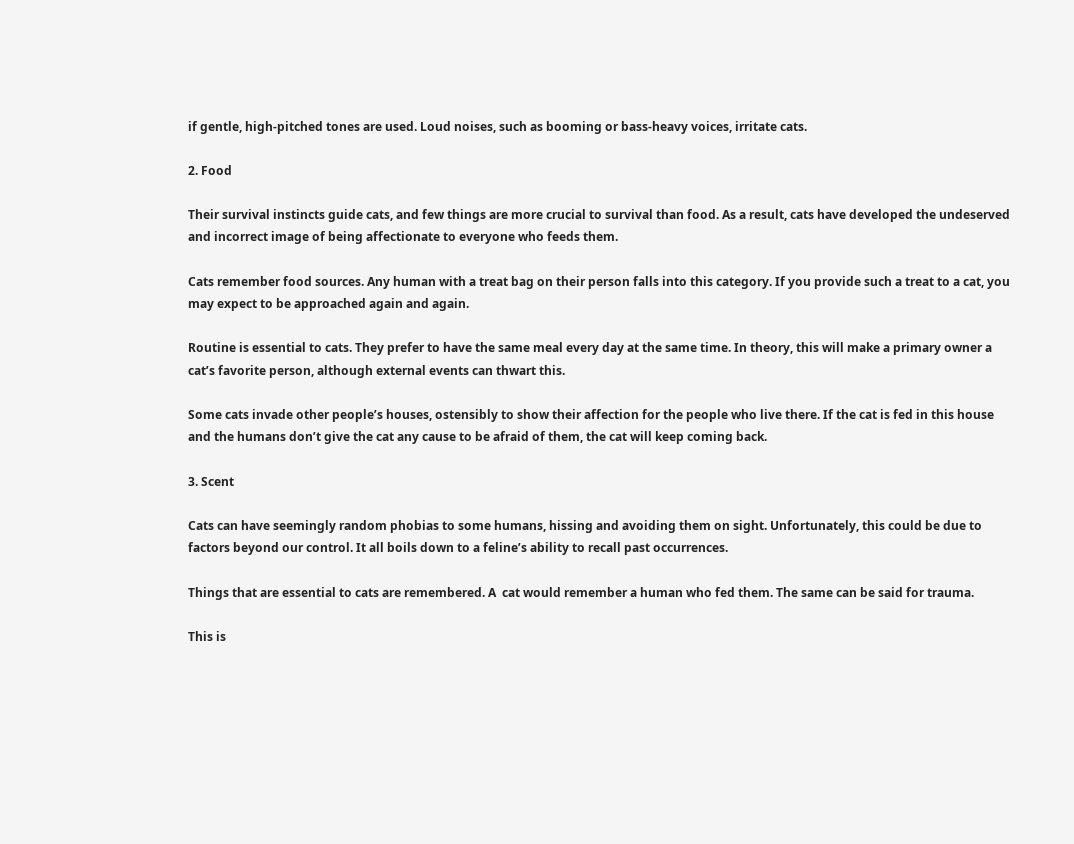if gentle, high-pitched tones are used. Loud noises, such as booming or bass-heavy voices, irritate cats.

2. Food

Their survival instincts guide cats, and few things are more crucial to survival than food. As a result, cats have developed the undeserved and incorrect image of being affectionate to everyone who feeds them.

Cats remember food sources. Any human with a treat bag on their person falls into this category. If you provide such a treat to a cat, you may expect to be approached again and again.

Routine is essential to cats. They prefer to have the same meal every day at the same time. In theory, this will make a primary owner a cat’s favorite person, although external events can thwart this.

Some cats invade other people’s houses, ostensibly to show their affection for the people who live there. If the cat is fed in this house and the humans don’t give the cat any cause to be afraid of them, the cat will keep coming back.

3. Scent

Cats can have seemingly random phobias to some humans, hissing and avoiding them on sight. Unfortunately, this could be due to factors beyond our control. It all boils down to a feline’s ability to recall past occurrences.

Things that are essential to cats are remembered. A  cat would remember a human who fed them. The same can be said for trauma.

This is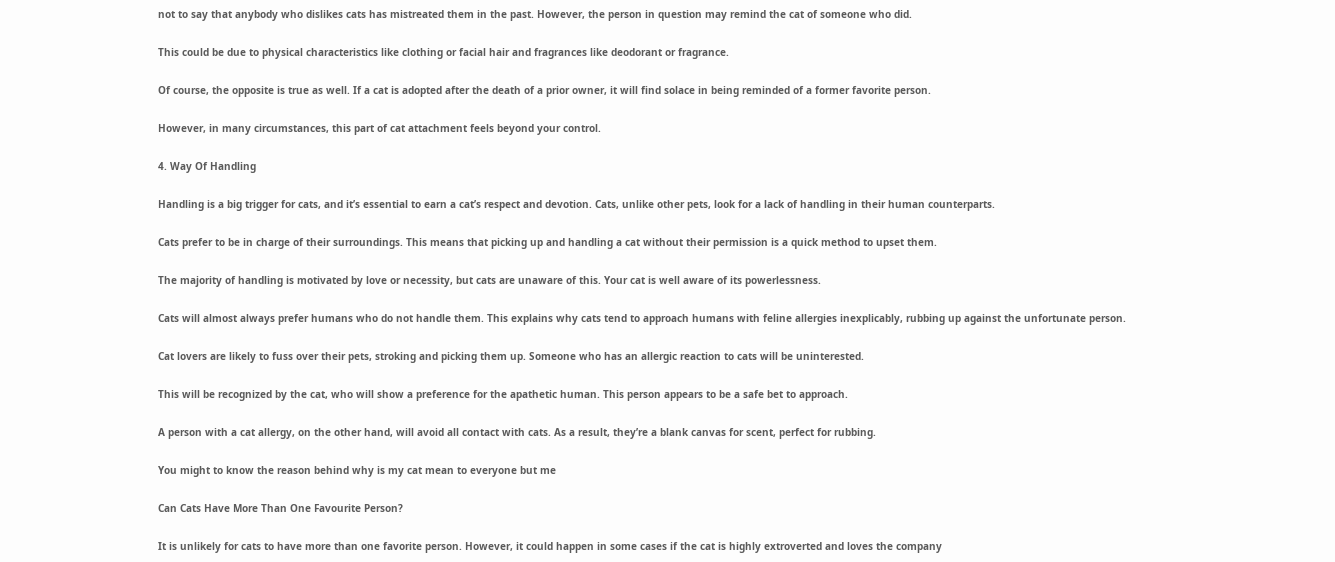not to say that anybody who dislikes cats has mistreated them in the past. However, the person in question may remind the cat of someone who did.

This could be due to physical characteristics like clothing or facial hair and fragrances like deodorant or fragrance.

Of course, the opposite is true as well. If a cat is adopted after the death of a prior owner, it will find solace in being reminded of a former favorite person.

However, in many circumstances, this part of cat attachment feels beyond your control.

4. Way Of Handling

Handling is a big trigger for cats, and it’s essential to earn a cat’s respect and devotion. Cats, unlike other pets, look for a lack of handling in their human counterparts.

Cats prefer to be in charge of their surroundings. This means that picking up and handling a cat without their permission is a quick method to upset them.

The majority of handling is motivated by love or necessity, but cats are unaware of this. Your cat is well aware of its powerlessness.

Cats will almost always prefer humans who do not handle them. This explains why cats tend to approach humans with feline allergies inexplicably, rubbing up against the unfortunate person.

Cat lovers are likely to fuss over their pets, stroking and picking them up. Someone who has an allergic reaction to cats will be uninterested.

This will be recognized by the cat, who will show a preference for the apathetic human. This person appears to be a safe bet to approach.

A person with a cat allergy, on the other hand, will avoid all contact with cats. As a result, they’re a blank canvas for scent, perfect for rubbing.

You might to know the reason behind why is my cat mean to everyone but me

Can Cats Have More Than One Favourite Person?

It is unlikely for cats to have more than one favorite person. However, it could happen in some cases if the cat is highly extroverted and loves the company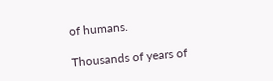of humans.

Thousands of years of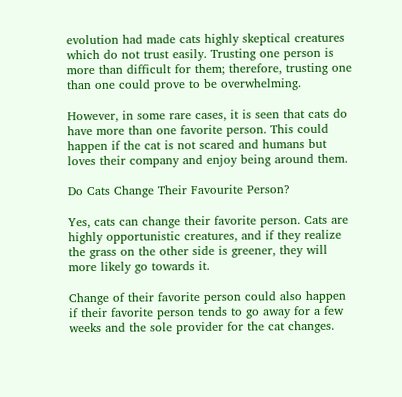evolution had made cats highly skeptical creatures which do not trust easily. Trusting one person is more than difficult for them; therefore, trusting one than one could prove to be overwhelming.

However, in some rare cases, it is seen that cats do have more than one favorite person. This could happen if the cat is not scared and humans but loves their company and enjoy being around them.

Do Cats Change Their Favourite Person?

Yes, cats can change their favorite person. Cats are highly opportunistic creatures, and if they realize the grass on the other side is greener, they will more likely go towards it.

Change of their favorite person could also happen if their favorite person tends to go away for a few weeks and the sole provider for the cat changes.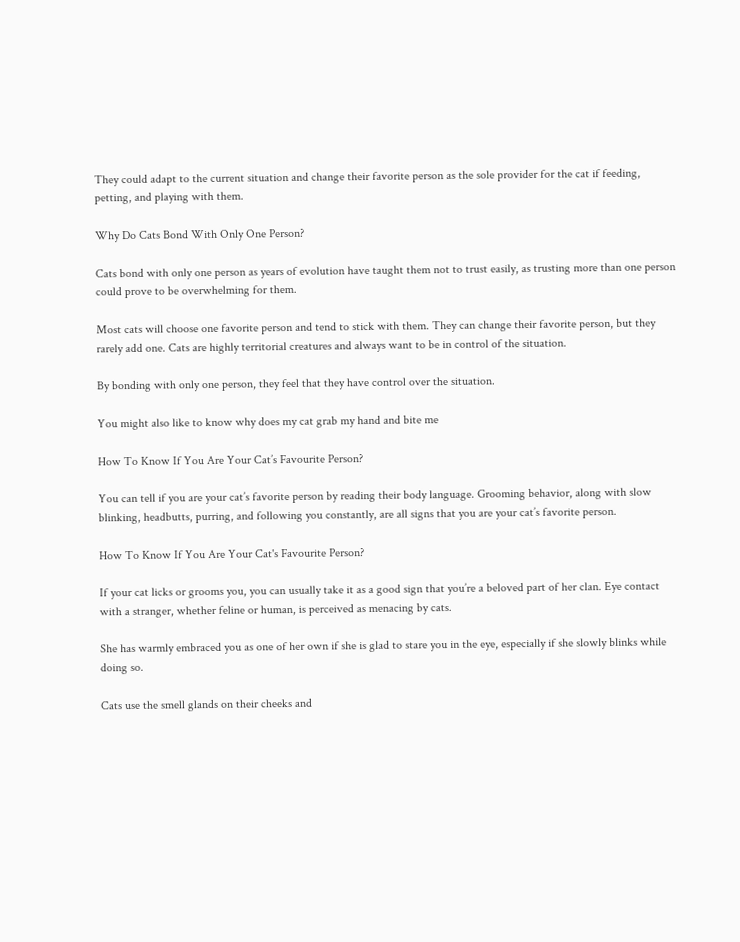They could adapt to the current situation and change their favorite person as the sole provider for the cat if feeding, petting, and playing with them.

Why Do Cats Bond With Only One Person?

Cats bond with only one person as years of evolution have taught them not to trust easily, as trusting more than one person could prove to be overwhelming for them.

Most cats will choose one favorite person and tend to stick with them. They can change their favorite person, but they rarely add one. Cats are highly territorial creatures and always want to be in control of the situation.

By bonding with only one person, they feel that they have control over the situation.

You might also like to know why does my cat grab my hand and bite me

How To Know If You Are Your Cat’s Favourite Person?

You can tell if you are your cat’s favorite person by reading their body language. Grooming behavior, along with slow blinking, headbutts, purring, and following you constantly, are all signs that you are your cat’s favorite person.

How To Know If You Are Your Cat's Favourite Person?

If your cat licks or grooms you, you can usually take it as a good sign that you’re a beloved part of her clan. Eye contact with a stranger, whether feline or human, is perceived as menacing by cats.

She has warmly embraced you as one of her own if she is glad to stare you in the eye, especially if she slowly blinks while doing so.

Cats use the smell glands on their cheeks and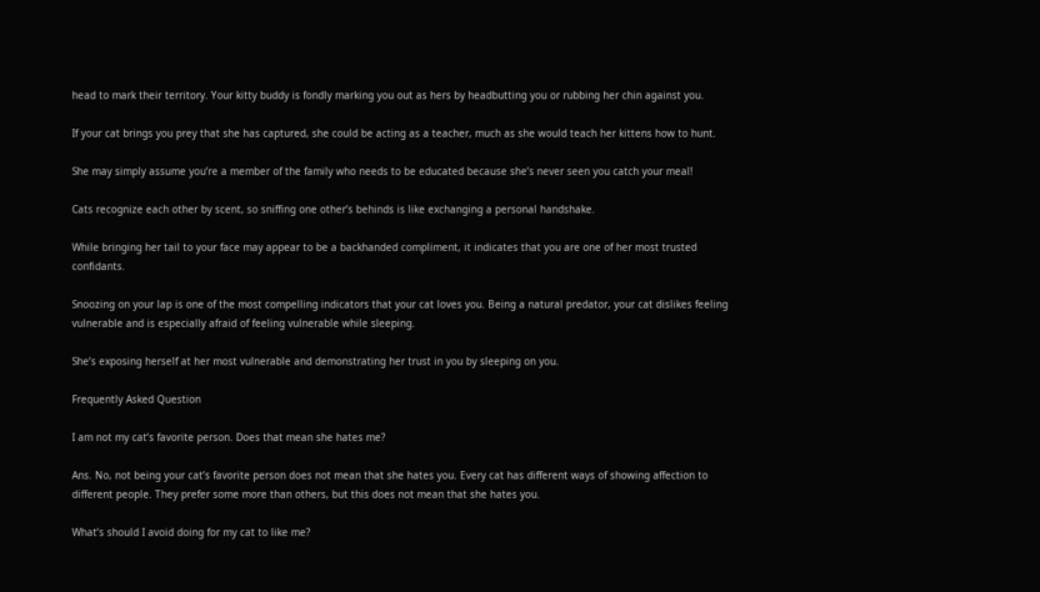head to mark their territory. Your kitty buddy is fondly marking you out as hers by headbutting you or rubbing her chin against you.

If your cat brings you prey that she has captured, she could be acting as a teacher, much as she would teach her kittens how to hunt.

She may simply assume you’re a member of the family who needs to be educated because she’s never seen you catch your meal!

Cats recognize each other by scent, so sniffing one other’s behinds is like exchanging a personal handshake.

While bringing her tail to your face may appear to be a backhanded compliment, it indicates that you are one of her most trusted confidants.

Snoozing on your lap is one of the most compelling indicators that your cat loves you. Being a natural predator, your cat dislikes feeling vulnerable and is especially afraid of feeling vulnerable while sleeping.

She’s exposing herself at her most vulnerable and demonstrating her trust in you by sleeping on you.

Frequently Asked Question

I am not my cat’s favorite person. Does that mean she hates me?

Ans. No, not being your cat’s favorite person does not mean that she hates you. Every cat has different ways of showing affection to different people. They prefer some more than others, but this does not mean that she hates you.

What’s should I avoid doing for my cat to like me?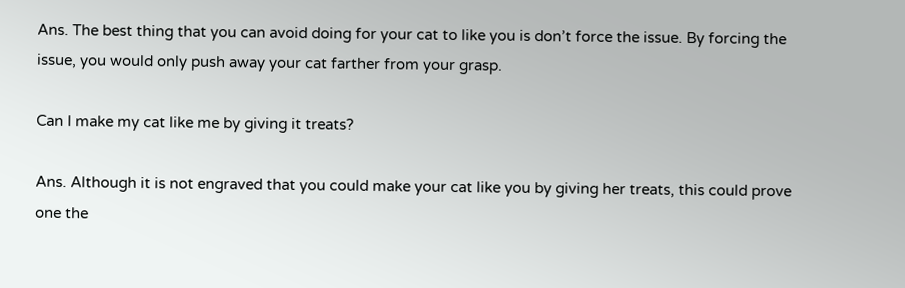Ans. The best thing that you can avoid doing for your cat to like you is don’t force the issue. By forcing the issue, you would only push away your cat farther from your grasp.

Can I make my cat like me by giving it treats?

Ans. Although it is not engraved that you could make your cat like you by giving her treats, this could prove one the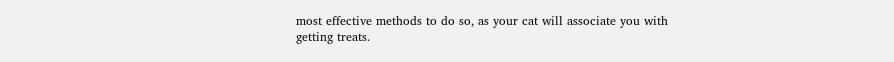most effective methods to do so, as your cat will associate you with getting treats.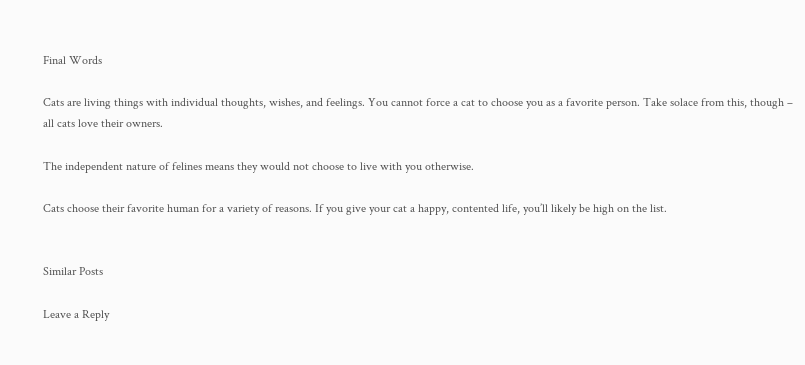Final Words

Cats are living things with individual thoughts, wishes, and feelings. You cannot force a cat to choose you as a favorite person. Take solace from this, though – all cats love their owners.

The independent nature of felines means they would not choose to live with you otherwise.

Cats choose their favorite human for a variety of reasons. If you give your cat a happy, contented life, you’ll likely be high on the list.


Similar Posts

Leave a Reply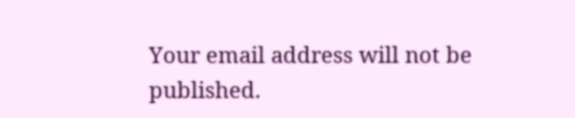Your email address will not be published.